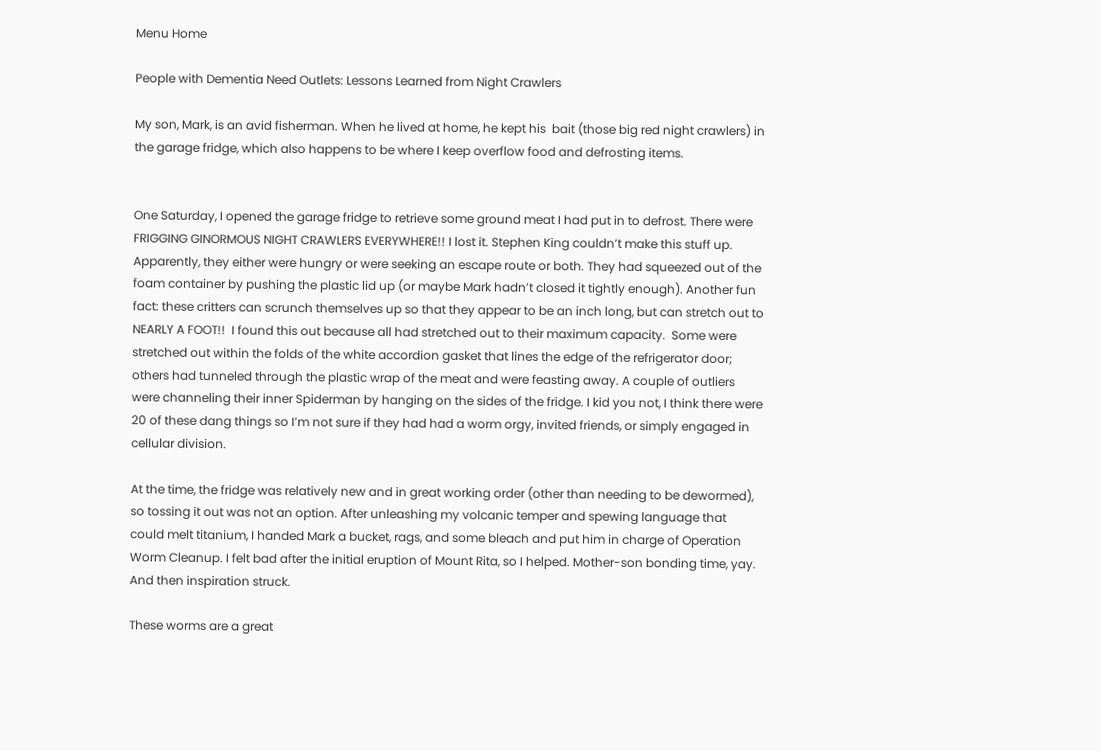Menu Home

People with Dementia Need Outlets: Lessons Learned from Night Crawlers

My son, Mark, is an avid fisherman. When he lived at home, he kept his  bait (those big red night crawlers) in the garage fridge, which also happens to be where I keep overflow food and defrosting items.


One Saturday, I opened the garage fridge to retrieve some ground meat I had put in to defrost. There were FRIGGING GINORMOUS NIGHT CRAWLERS EVERYWHERE!! I lost it. Stephen King couldn’t make this stuff up. Apparently, they either were hungry or were seeking an escape route or both. They had squeezed out of the foam container by pushing the plastic lid up (or maybe Mark hadn’t closed it tightly enough). Another fun fact: these critters can scrunch themselves up so that they appear to be an inch long, but can stretch out to NEARLY A FOOT!!  I found this out because all had stretched out to their maximum capacity.  Some were stretched out within the folds of the white accordion gasket that lines the edge of the refrigerator door; others had tunneled through the plastic wrap of the meat and were feasting away. A couple of outliers were channeling their inner Spiderman by hanging on the sides of the fridge. I kid you not, I think there were  20 of these dang things so I’m not sure if they had had a worm orgy, invited friends, or simply engaged in cellular division.

At the time, the fridge was relatively new and in great working order (other than needing to be dewormed), so tossing it out was not an option. After unleashing my volcanic temper and spewing language that could melt titanium, I handed Mark a bucket, rags, and some bleach and put him in charge of Operation Worm Cleanup. I felt bad after the initial eruption of Mount Rita, so I helped. Mother-son bonding time, yay. And then inspiration struck.

These worms are a great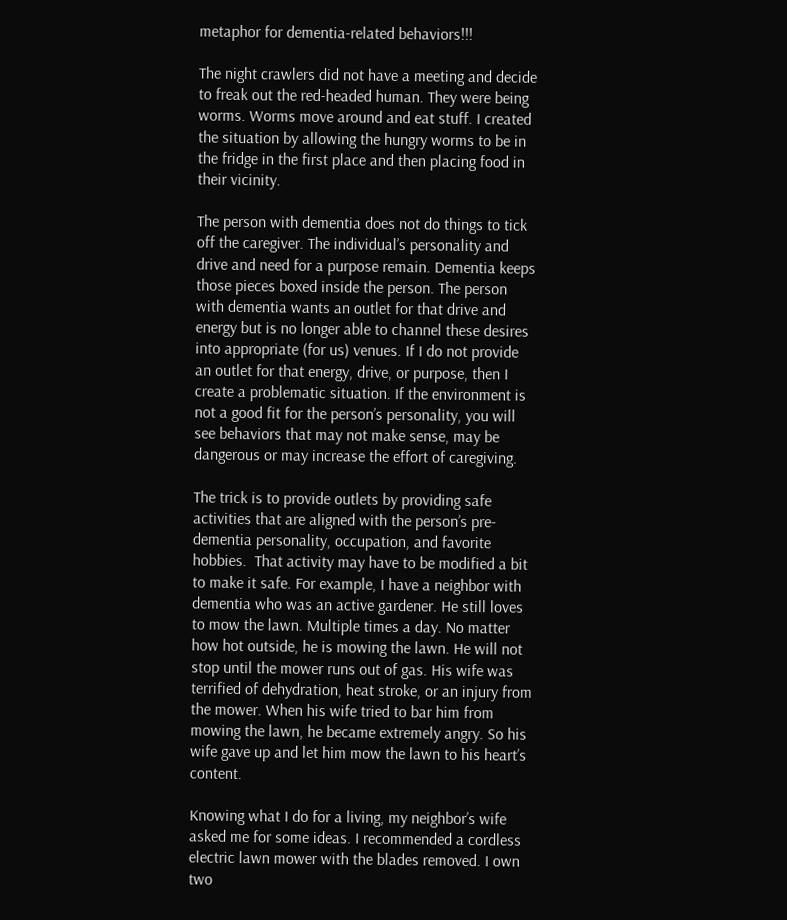metaphor for dementia-related behaviors!!!

The night crawlers did not have a meeting and decide to freak out the red-headed human. They were being worms. Worms move around and eat stuff. I created the situation by allowing the hungry worms to be in the fridge in the first place and then placing food in their vicinity.

The person with dementia does not do things to tick off the caregiver. The individual’s personality and drive and need for a purpose remain. Dementia keeps those pieces boxed inside the person. The person with dementia wants an outlet for that drive and energy but is no longer able to channel these desires into appropriate (for us) venues. If I do not provide an outlet for that energy, drive, or purpose, then I create a problematic situation. If the environment is not a good fit for the person’s personality, you will see behaviors that may not make sense, may be dangerous or may increase the effort of caregiving.

The trick is to provide outlets by providing safe activities that are aligned with the person’s pre-dementia personality, occupation, and favorite hobbies.  That activity may have to be modified a bit to make it safe. For example, I have a neighbor with dementia who was an active gardener. He still loves to mow the lawn. Multiple times a day. No matter how hot outside, he is mowing the lawn. He will not stop until the mower runs out of gas. His wife was terrified of dehydration, heat stroke, or an injury from the mower. When his wife tried to bar him from mowing the lawn, he became extremely angry. So his wife gave up and let him mow the lawn to his heart’s content.

Knowing what I do for a living, my neighbor’s wife asked me for some ideas. I recommended a cordless electric lawn mower with the blades removed. I own two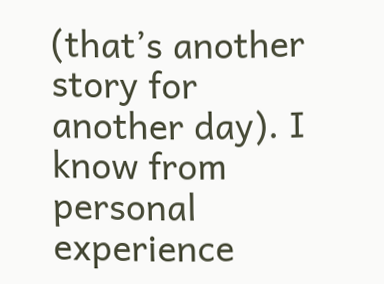(that’s another story for another day). I know from personal experience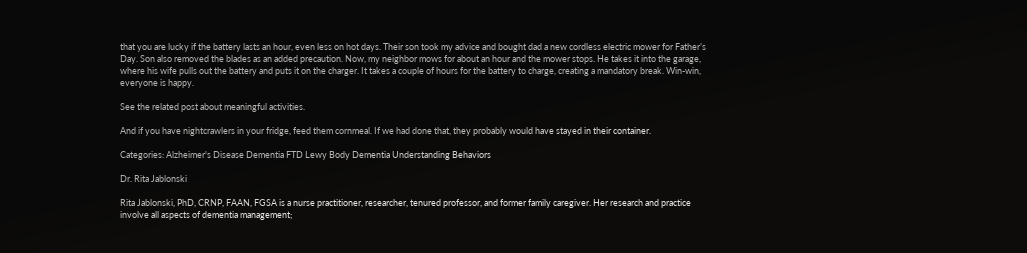that you are lucky if the battery lasts an hour, even less on hot days. Their son took my advice and bought dad a new cordless electric mower for Father’s Day. Son also removed the blades as an added precaution. Now, my neighbor mows for about an hour and the mower stops. He takes it into the garage, where his wife pulls out the battery and puts it on the charger. It takes a couple of hours for the battery to charge, creating a mandatory break. Win-win, everyone is happy.

See the related post about meaningful activities.

And if you have nightcrawlers in your fridge, feed them cornmeal. If we had done that, they probably would have stayed in their container.

Categories: Alzheimer's Disease Dementia FTD Lewy Body Dementia Understanding Behaviors

Dr. Rita Jablonski

Rita Jablonski, PhD, CRNP, FAAN, FGSA is a nurse practitioner, researcher, tenured professor, and former family caregiver. Her research and practice involve all aspects of dementia management;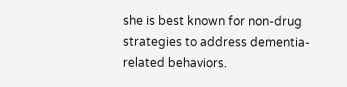she is best known for non-drug strategies to address dementia-related behaviors.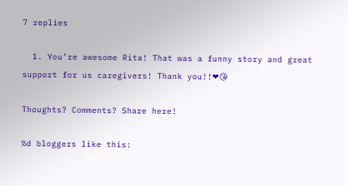7 replies

  1. You’re awesome Rita! That was a funny story and great support for us caregivers! Thank you!!❤😘

Thoughts? Comments? Share here!

%d bloggers like this: